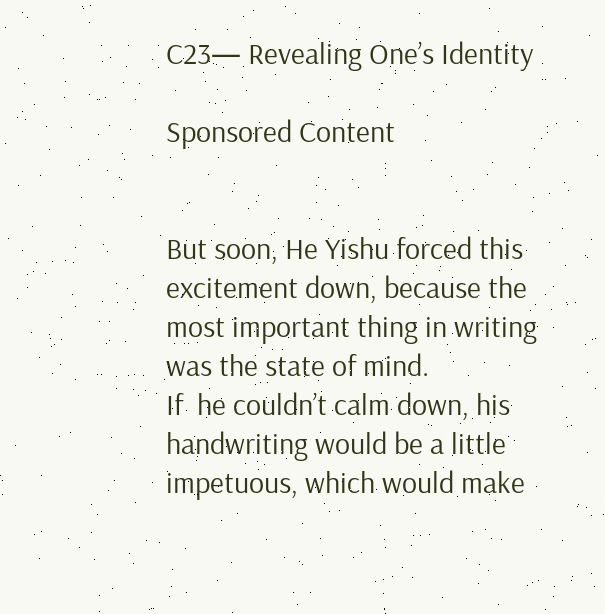C23— Revealing One’s Identity

Sponsored Content


But soon, He Yishu forced this excitement down, because the most important thing in writing was the state of mind.
If  he couldn’t calm down, his handwriting would be a little impetuous, which would make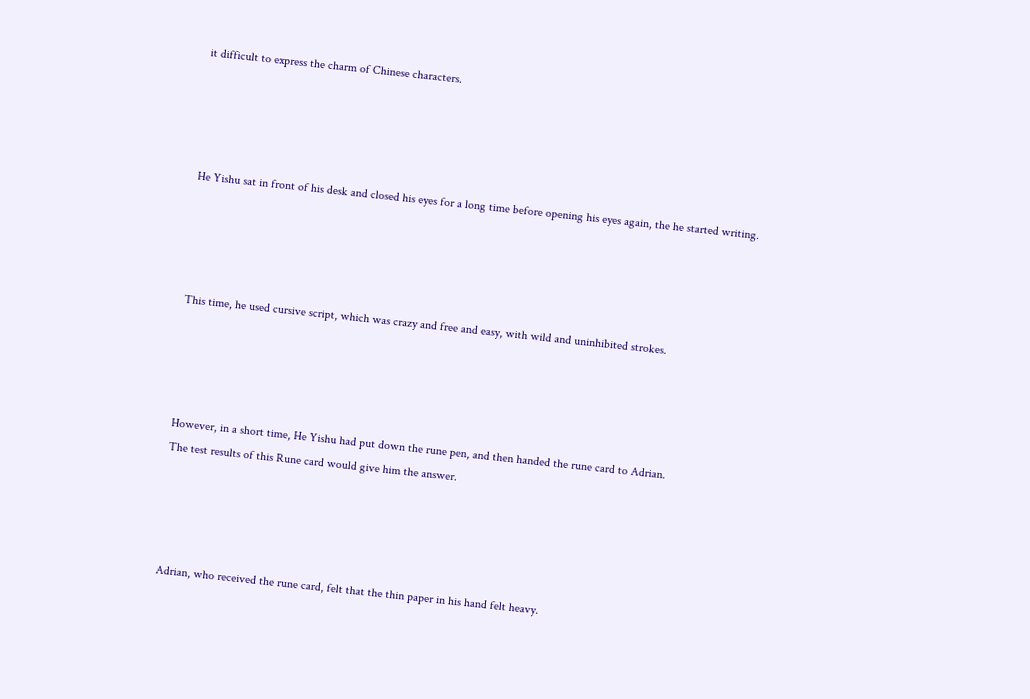it difficult to express the charm of Chinese characters.




He Yishu sat in front of his desk and closed his eyes for a long time before opening his eyes again, the he started writing.




This time, he used cursive script, which was crazy and free and easy, with wild and uninhibited strokes.




However, in a short time, He Yishu had put down the rune pen, and then handed the rune card to Adrian.
The test results of this Rune card would give him the answer.




Adrian, who received the rune card, felt that the thin paper in his hand felt heavy.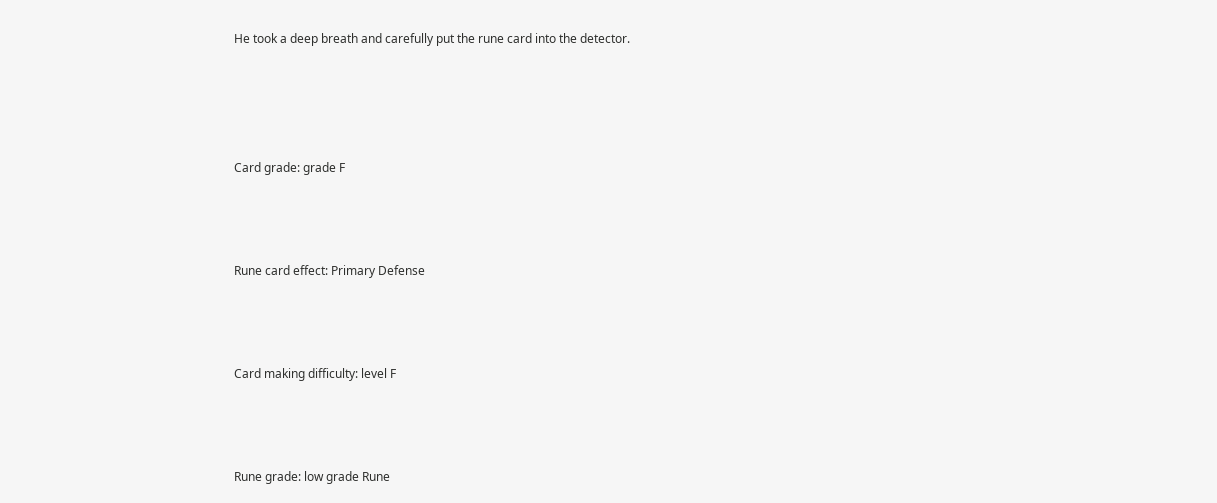He took a deep breath and carefully put the rune card into the detector.




Card grade: grade F



Rune card effect: Primary Defense



Card making difficulty: level F



Rune grade: low grade Rune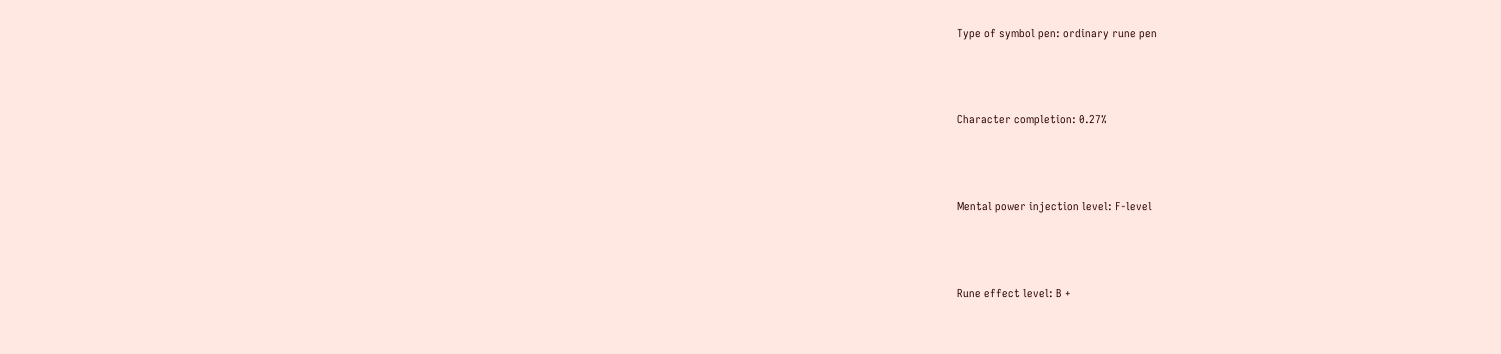Type of symbol pen: ordinary rune pen



Character completion: 0.27%



Mental power injection level: F-level



Rune effect level: B +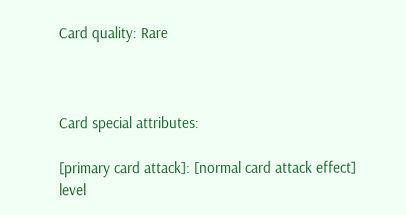Card quality: Rare



Card special attributes:

[primary card attack]: [normal card attack effect] level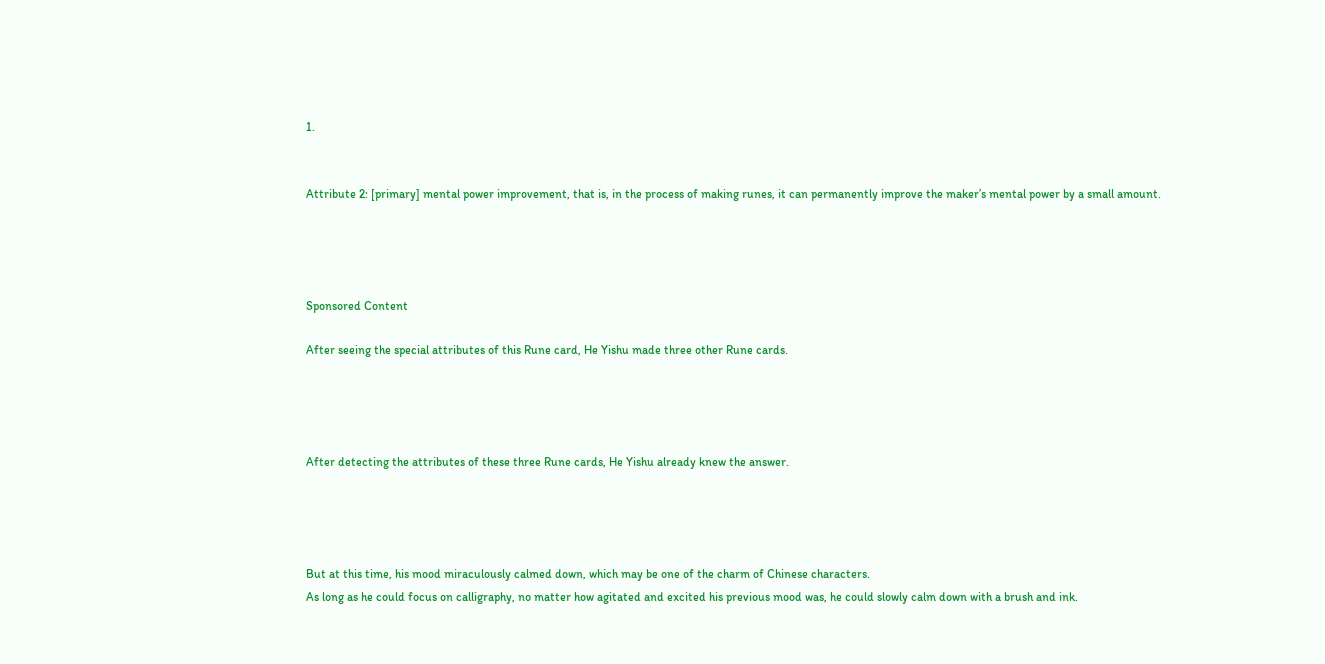1.


Attribute 2: [primary] mental power improvement, that is, in the process of making runes, it can permanently improve the maker’s mental power by a small amount.




Sponsored Content

After seeing the special attributes of this Rune card, He Yishu made three other Rune cards.




After detecting the attributes of these three Rune cards, He Yishu already knew the answer.




But at this time, his mood miraculously calmed down, which may be one of the charm of Chinese characters.
As long as he could focus on calligraphy, no matter how agitated and excited his previous mood was, he could slowly calm down with a brush and ink.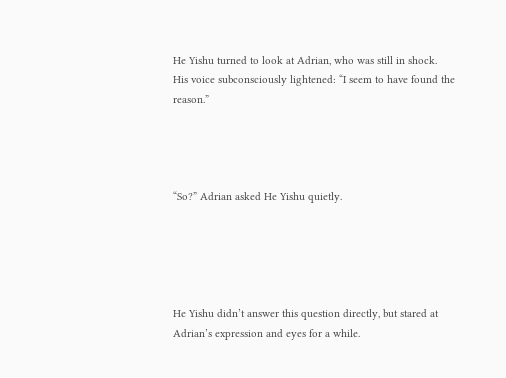He Yishu turned to look at Adrian, who was still in shock.
His voice subconsciously lightened: “I seem to have found the reason.”




“So?” Adrian asked He Yishu quietly.





He Yishu didn’t answer this question directly, but stared at Adrian’s expression and eyes for a while.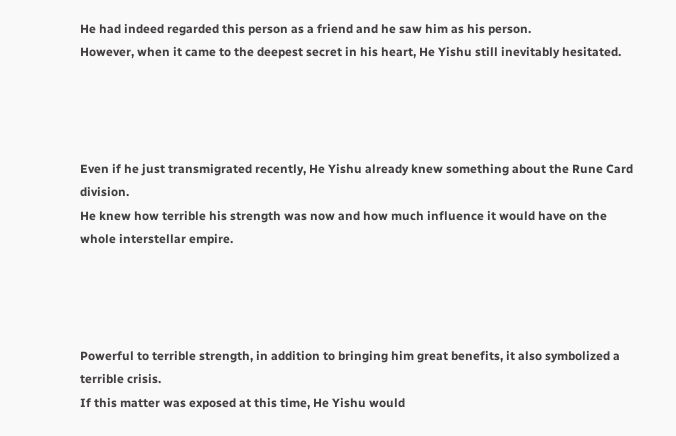He had indeed regarded this person as a friend and he saw him as his person.
However, when it came to the deepest secret in his heart, He Yishu still inevitably hesitated.




Even if he just transmigrated recently, He Yishu already knew something about the Rune Card division.
He knew how terrible his strength was now and how much influence it would have on the whole interstellar empire.




Powerful to terrible strength, in addition to bringing him great benefits, it also symbolized a terrible crisis.
If this matter was exposed at this time, He Yishu would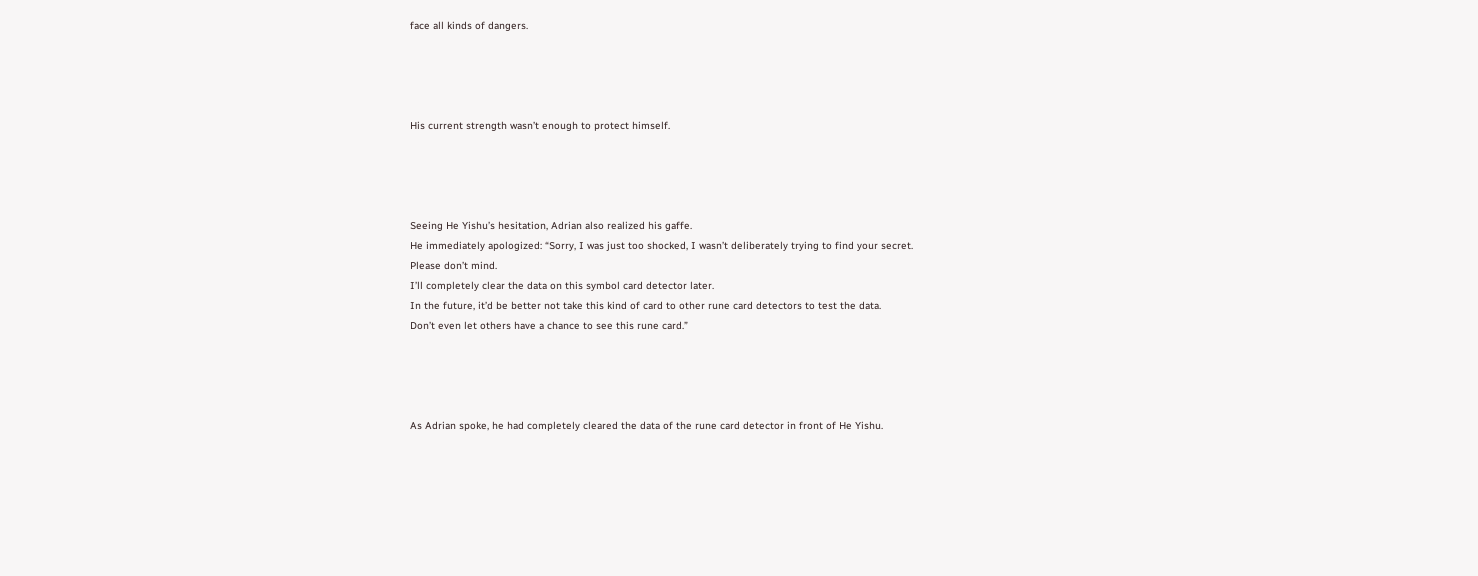face all kinds of dangers.




His current strength wasn’t enough to protect himself.




Seeing He Yishu’s hesitation, Adrian also realized his gaffe.
He immediately apologized: “Sorry, I was just too shocked, I wasn’t deliberately trying to find your secret.
Please don’t mind.
I’ll completely clear the data on this symbol card detector later.
In the future, it’d be better not take this kind of card to other rune card detectors to test the data.
Don’t even let others have a chance to see this rune card.”




As Adrian spoke, he had completely cleared the data of the rune card detector in front of He Yishu.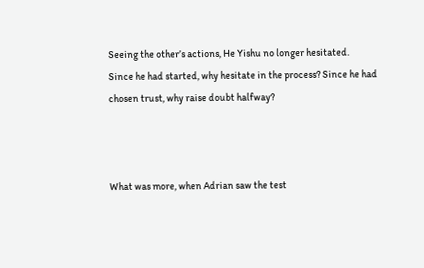Seeing the other’s actions, He Yishu no longer hesitated.
Since he had started, why hesitate in the process? Since he had chosen trust, why raise doubt halfway?



What was more, when Adrian saw the test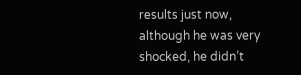results just now, although he was very shocked, he didn’t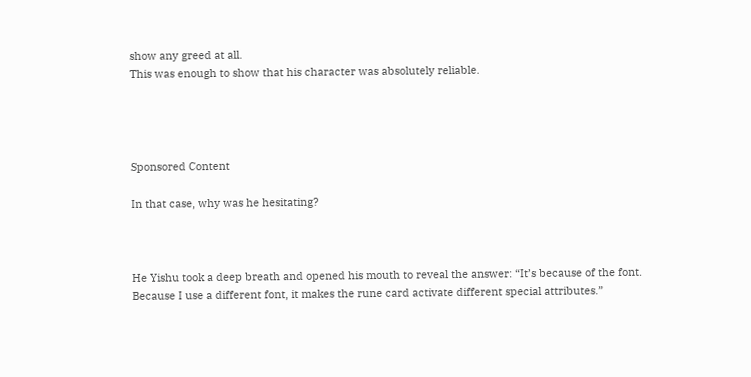show any greed at all.
This was enough to show that his character was absolutely reliable.




Sponsored Content

In that case, why was he hesitating?



He Yishu took a deep breath and opened his mouth to reveal the answer: “It’s because of the font.
Because I use a different font, it makes the rune card activate different special attributes.”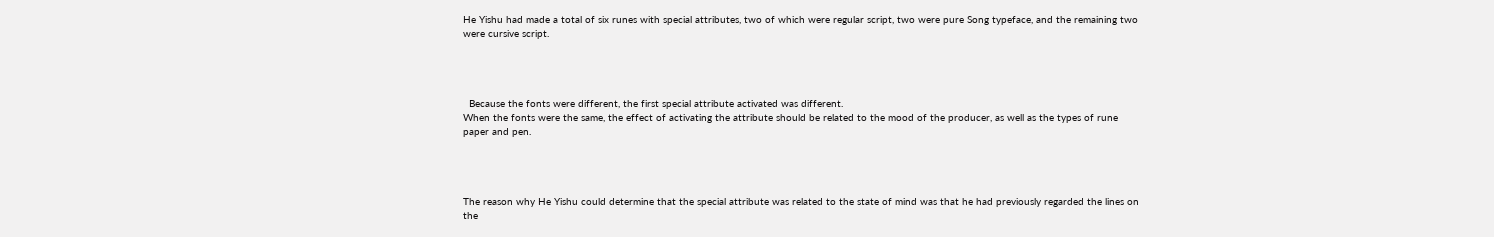He Yishu had made a total of six runes with special attributes, two of which were regular script, two were pure Song typeface, and the remaining two were cursive script.




  Because the fonts were different, the first special attribute activated was different.
When the fonts were the same, the effect of activating the attribute should be related to the mood of the producer, as well as the types of rune paper and pen.




The reason why He Yishu could determine that the special attribute was related to the state of mind was that he had previously regarded the lines on the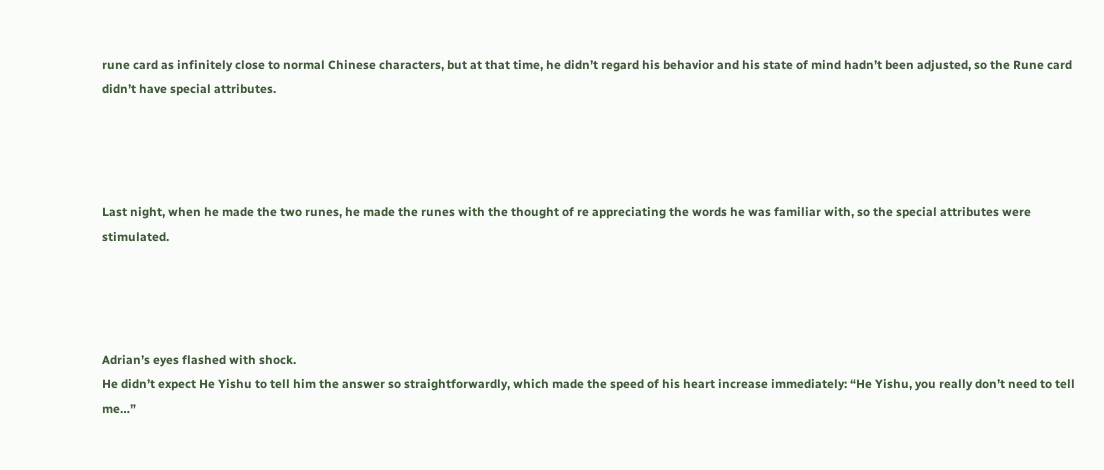rune card as infinitely close to normal Chinese characters, but at that time, he didn’t regard his behavior and his state of mind hadn’t been adjusted, so the Rune card didn’t have special attributes.




Last night, when he made the two runes, he made the runes with the thought of re appreciating the words he was familiar with, so the special attributes were stimulated.




Adrian’s eyes flashed with shock.
He didn’t expect He Yishu to tell him the answer so straightforwardly, which made the speed of his heart increase immediately: “He Yishu, you really don’t need to tell me…”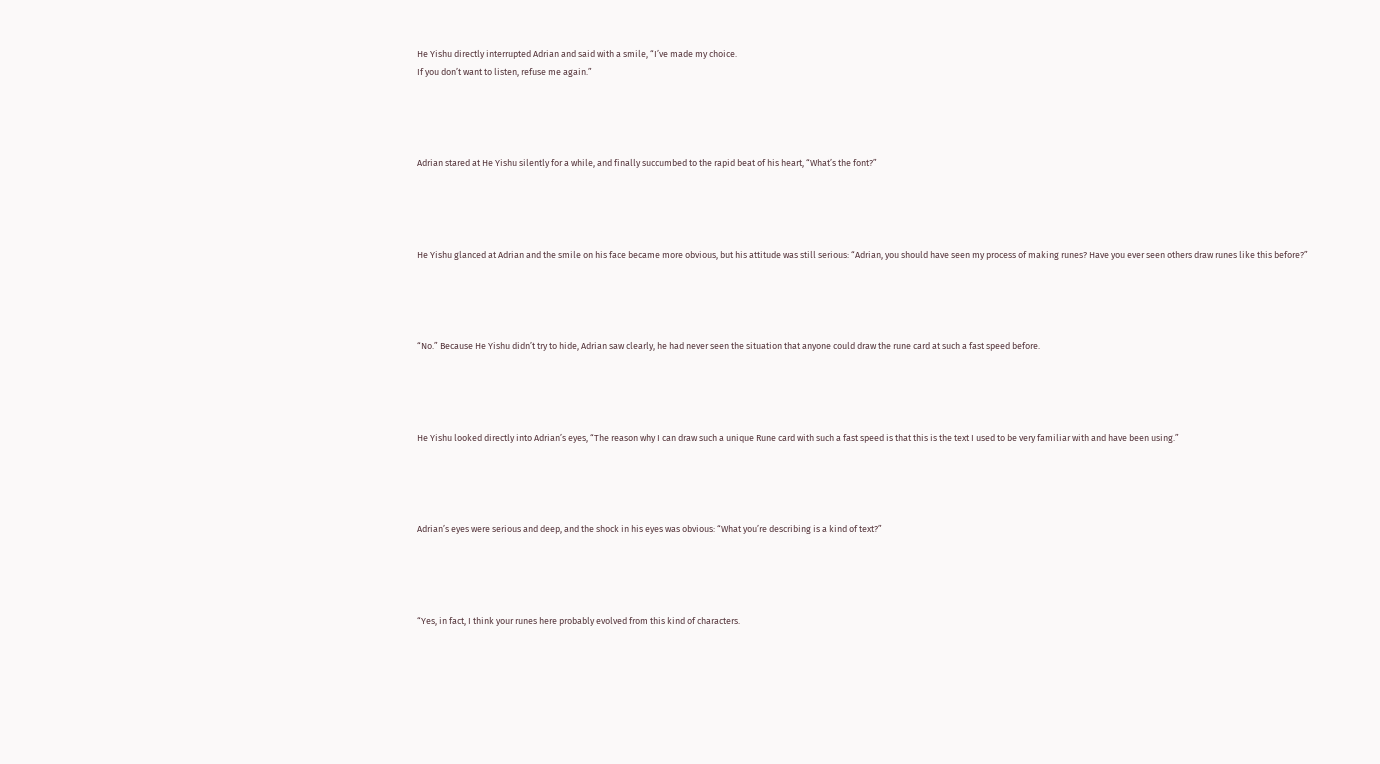He Yishu directly interrupted Adrian and said with a smile, “I’ve made my choice.
If you don’t want to listen, refuse me again.”




Adrian stared at He Yishu silently for a while, and finally succumbed to the rapid beat of his heart, “What’s the font?”




He Yishu glanced at Adrian and the smile on his face became more obvious, but his attitude was still serious: “Adrian, you should have seen my process of making runes? Have you ever seen others draw runes like this before?”




“No.” Because He Yishu didn’t try to hide, Adrian saw clearly, he had never seen the situation that anyone could draw the rune card at such a fast speed before.




He Yishu looked directly into Adrian’s eyes, “The reason why I can draw such a unique Rune card with such a fast speed is that this is the text I used to be very familiar with and have been using.”




Adrian’s eyes were serious and deep, and the shock in his eyes was obvious: “What you’re describing is a kind of text?”




“Yes, in fact, I think your runes here probably evolved from this kind of characters.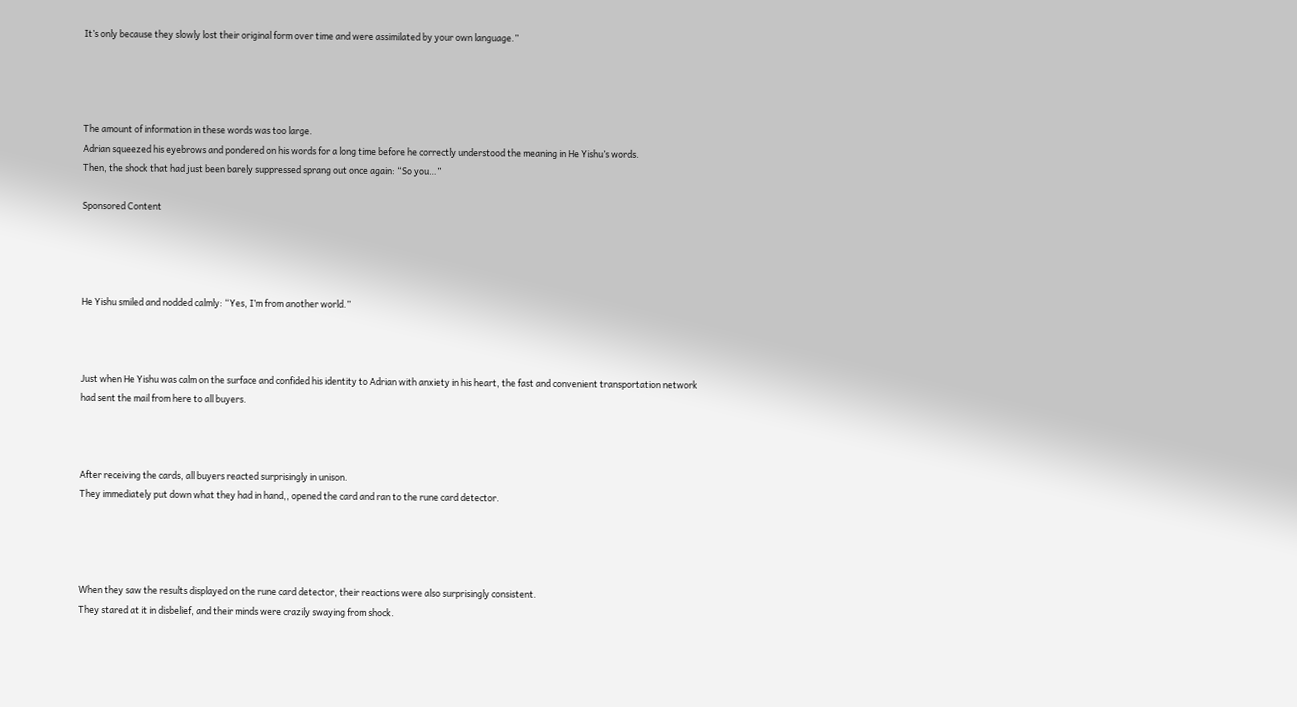It’s only because they slowly lost their original form over time and were assimilated by your own language.”




The amount of information in these words was too large.
Adrian squeezed his eyebrows and pondered on his words for a long time before he correctly understood the meaning in He Yishu’s words.
Then, the shock that had just been barely suppressed sprang out once again: “So you…”

Sponsored Content




He Yishu smiled and nodded calmly: “Yes, I’m from another world.”



Just when He Yishu was calm on the surface and confided his identity to Adrian with anxiety in his heart, the fast and convenient transportation network had sent the mail from here to all buyers.



After receiving the cards, all buyers reacted surprisingly in unison.
They immediately put down what they had in hand,, opened the card and ran to the rune card detector.




When they saw the results displayed on the rune card detector, their reactions were also surprisingly consistent.
They stared at it in disbelief, and their minds were crazily swaying from shock.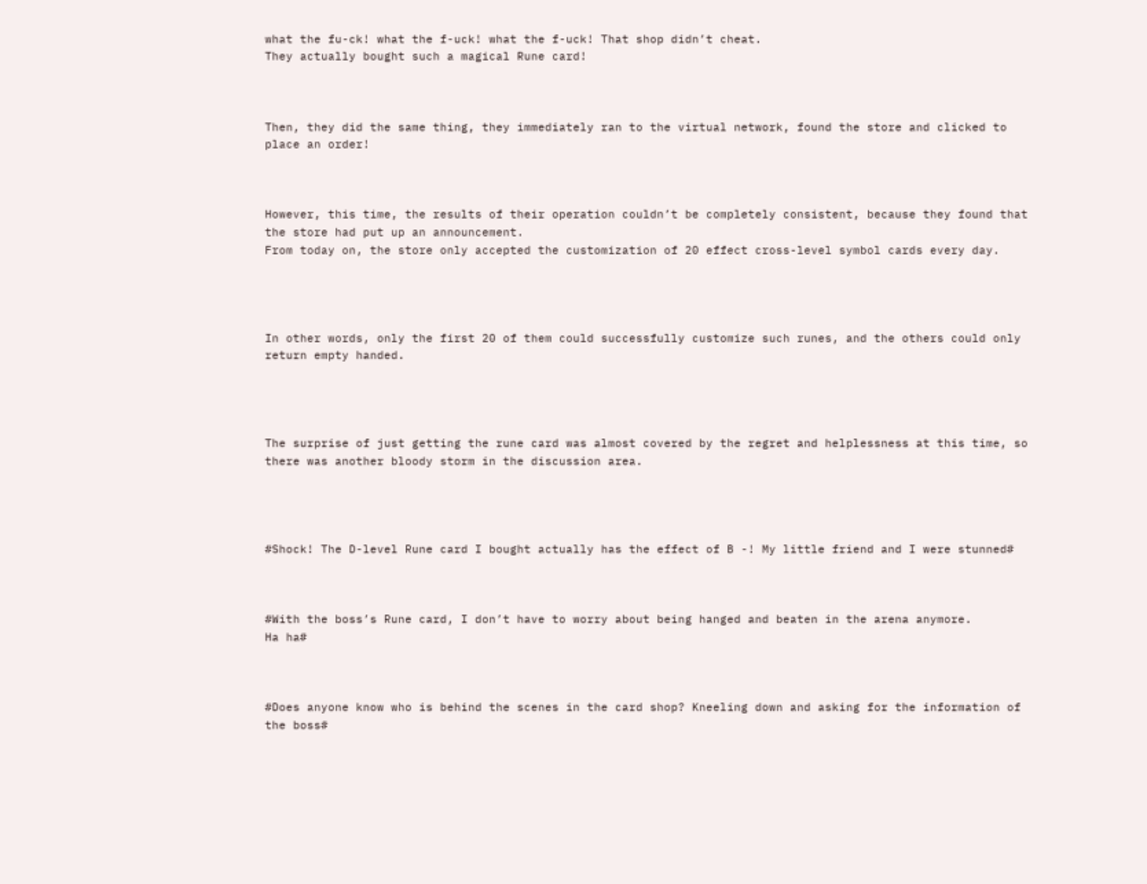what the fu-ck! what the f-uck! what the f-uck! That shop didn’t cheat.
They actually bought such a magical Rune card!



Then, they did the same thing, they immediately ran to the virtual network, found the store and clicked to place an order!



However, this time, the results of their operation couldn’t be completely consistent, because they found that the store had put up an announcement.
From today on, the store only accepted the customization of 20 effect cross-level symbol cards every day.




In other words, only the first 20 of them could successfully customize such runes, and the others could only return empty handed.




The surprise of just getting the rune card was almost covered by the regret and helplessness at this time, so there was another bloody storm in the discussion area.




#Shock! The D-level Rune card I bought actually has the effect of B -! My little friend and I were stunned#



#With the boss’s Rune card, I don’t have to worry about being hanged and beaten in the arena anymore.
Ha ha#



#Does anyone know who is behind the scenes in the card shop? Kneeling down and asking for the information of the boss#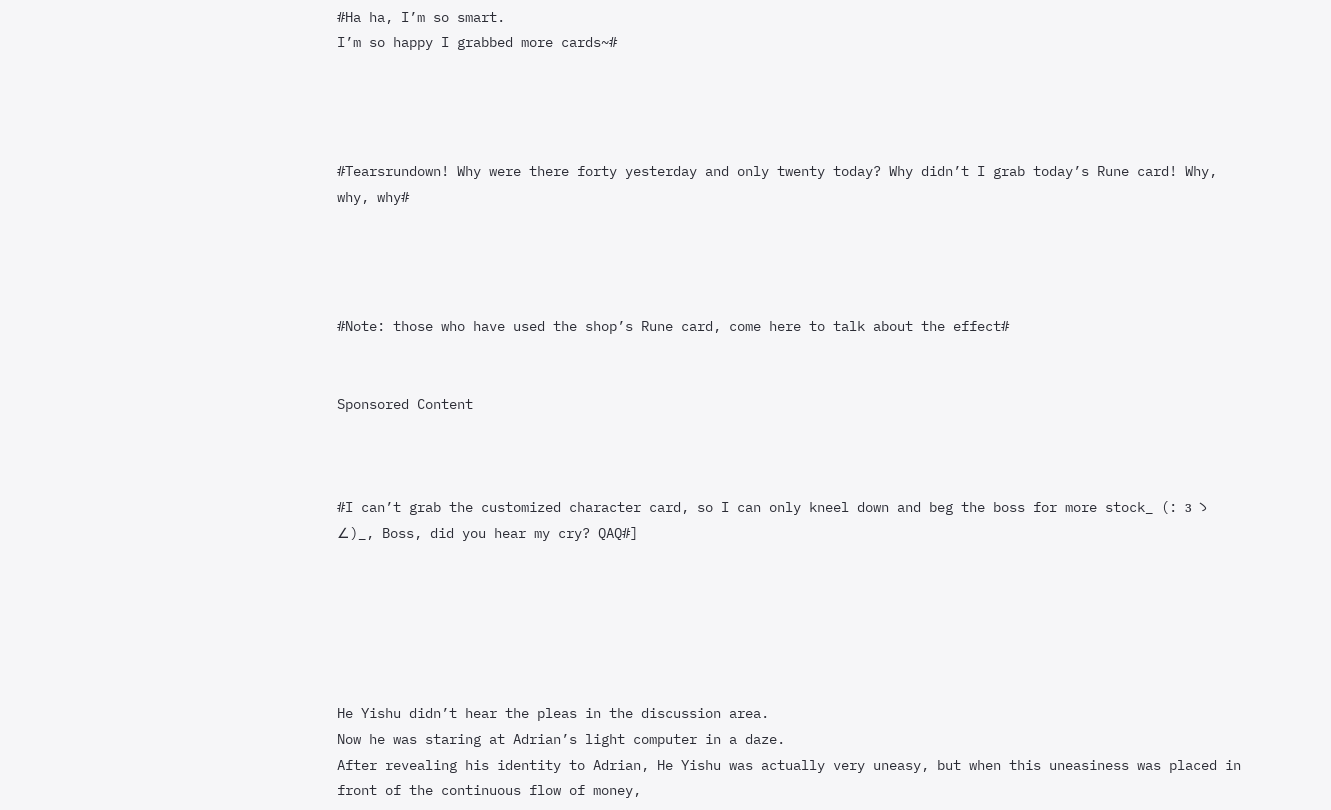#Ha ha, I’m so smart.
I’m so happy I grabbed more cards~#




#Tearsrundown! Why were there forty yesterday and only twenty today? Why didn’t I grab today’s Rune card! Why, why, why#




#Note: those who have used the shop’s Rune card, come here to talk about the effect#


Sponsored Content



#I can’t grab the customized character card, so I can only kneel down and beg the boss for more stock_ (: з ゝ∠)_, Boss, did you hear my cry? QAQ#]






He Yishu didn’t hear the pleas in the discussion area.
Now he was staring at Adrian’s light computer in a daze.
After revealing his identity to Adrian, He Yishu was actually very uneasy, but when this uneasiness was placed in front of the continuous flow of money,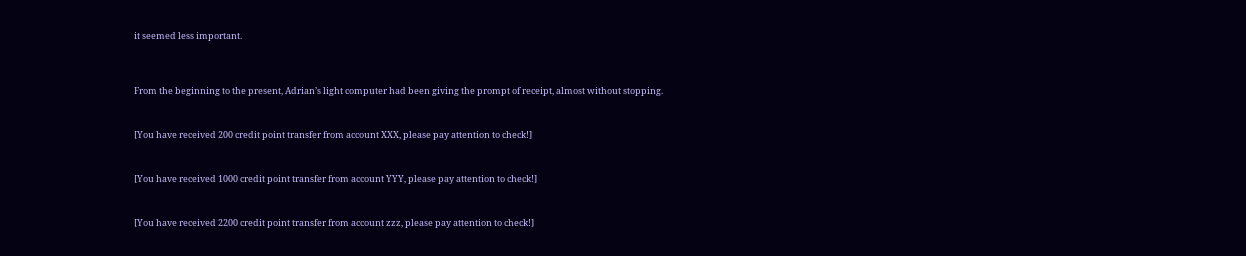it seemed less important.




From the beginning to the present, Adrian’s light computer had been giving the prompt of receipt, almost without stopping.



[You have received 200 credit point transfer from account XXX, please pay attention to check!]



[You have received 1000 credit point transfer from account YYY, please pay attention to check!]



[You have received 2200 credit point transfer from account zzz, please pay attention to check!]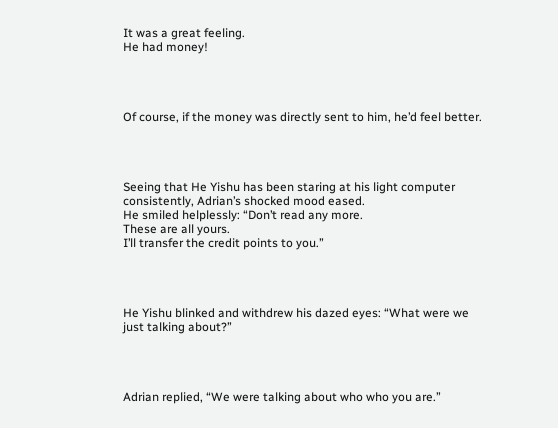It was a great feeling.
He had money!




Of course, if the money was directly sent to him, he’d feel better.




Seeing that He Yishu has been staring at his light computer consistently, Adrian’s shocked mood eased.
He smiled helplessly: “Don’t read any more.
These are all yours.
I’ll transfer the credit points to you.”




He Yishu blinked and withdrew his dazed eyes: “What were we just talking about?”




Adrian replied, “We were talking about who who you are.”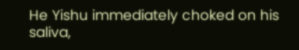He Yishu immediately choked on his saliva,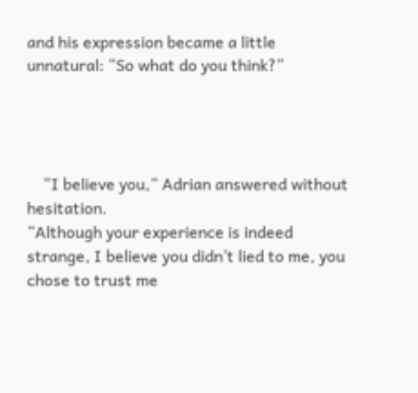and his expression became a little unnatural: “So what do you think?”




    “I believe you,” Adrian answered without hesitation.
“Although your experience is indeed strange, I believe you didn’t lied to me, you chose to trust me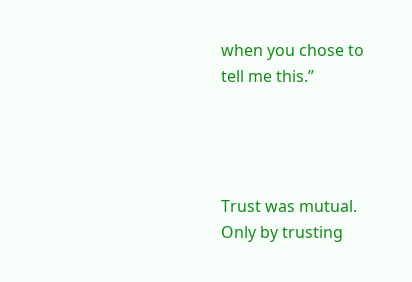when you chose to tell me this.”




Trust was mutual.
Only by trusting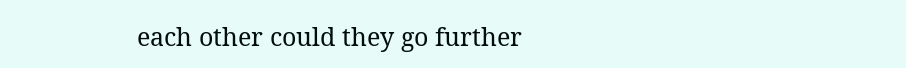each other could they go further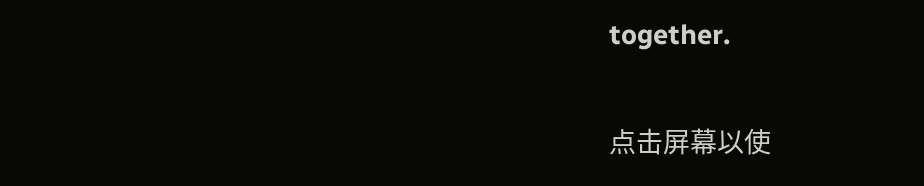together.

点击屏幕以使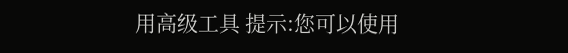用高级工具 提示:您可以使用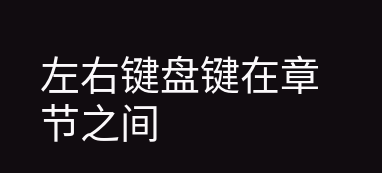左右键盘键在章节之间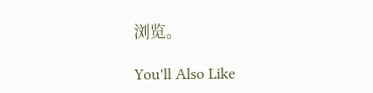浏览。

You'll Also Like